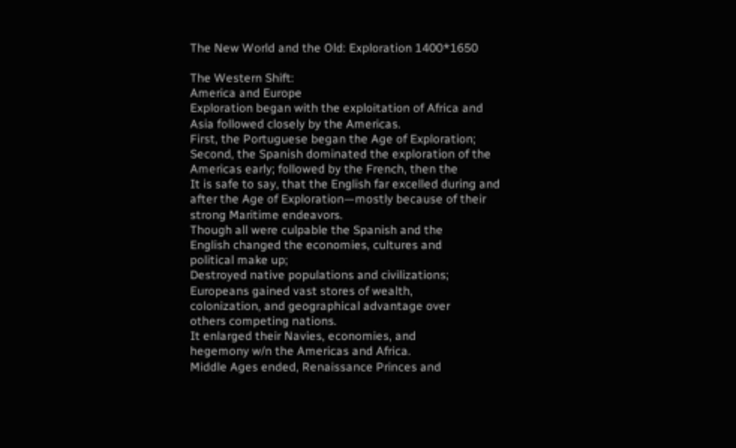The New World and the Old: Exploration 1400*1650

The Western Shift:
America and Europe
Exploration began with the exploitation of Africa and
Asia followed closely by the Americas.
First, the Portuguese began the Age of Exploration;
Second, the Spanish dominated the exploration of the
Americas early; followed by the French, then the
It is safe to say, that the English far excelled during and
after the Age of Exploration—mostly because of their
strong Maritime endeavors.
Though all were culpable the Spanish and the
English changed the economies, cultures and
political make up;
Destroyed native populations and civilizations;
Europeans gained vast stores of wealth,
colonization, and geographical advantage over
others competing nations.
It enlarged their Navies, economies, and
hegemony w/n the Americas and Africa.
Middle Ages ended, Renaissance Princes and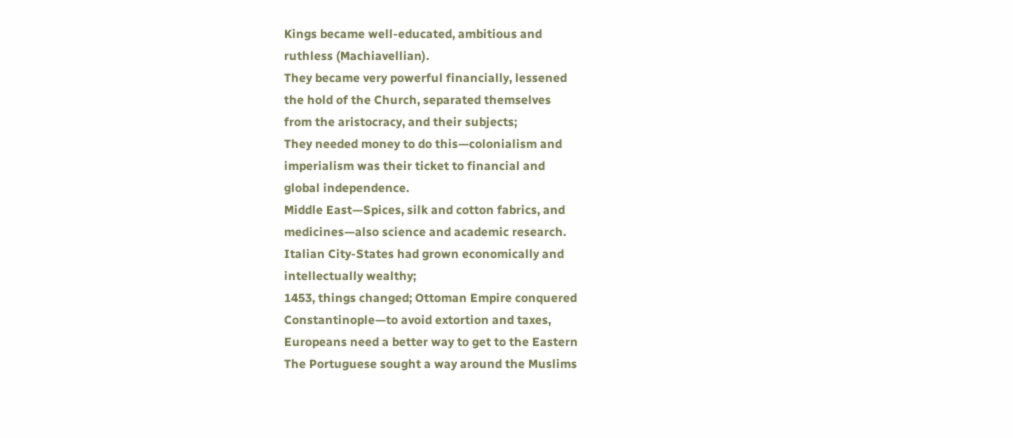Kings became well-educated, ambitious and
ruthless (Machiavellian).
They became very powerful financially, lessened
the hold of the Church, separated themselves
from the aristocracy, and their subjects;
They needed money to do this—colonialism and
imperialism was their ticket to financial and
global independence.
Middle East—Spices, silk and cotton fabrics, and
medicines—also science and academic research.
Italian City-States had grown economically and
intellectually wealthy;
1453, things changed; Ottoman Empire conquered
Constantinople—to avoid extortion and taxes,
Europeans need a better way to get to the Eastern
The Portuguese sought a way around the Muslims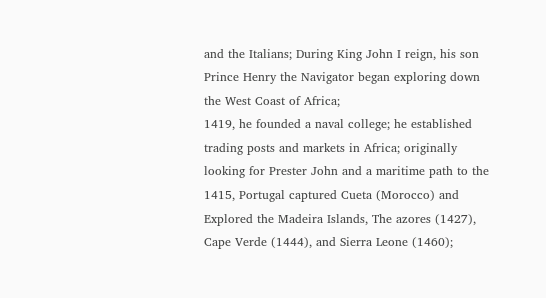and the Italians; During King John I reign, his son
Prince Henry the Navigator began exploring down
the West Coast of Africa;
1419, he founded a naval college; he established
trading posts and markets in Africa; originally
looking for Prester John and a maritime path to the
1415, Portugal captured Cueta (Morocco) and
Explored the Madeira Islands, The azores (1427),
Cape Verde (1444), and Sierra Leone (1460);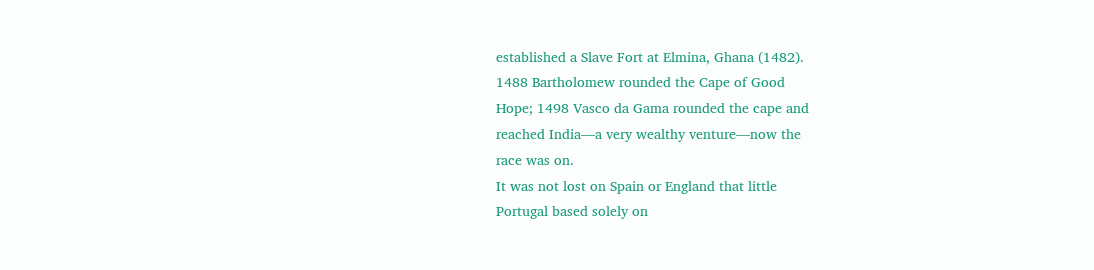established a Slave Fort at Elmina, Ghana (1482).
1488 Bartholomew rounded the Cape of Good
Hope; 1498 Vasco da Gama rounded the cape and
reached India—a very wealthy venture—now the
race was on.
It was not lost on Spain or England that little
Portugal based solely on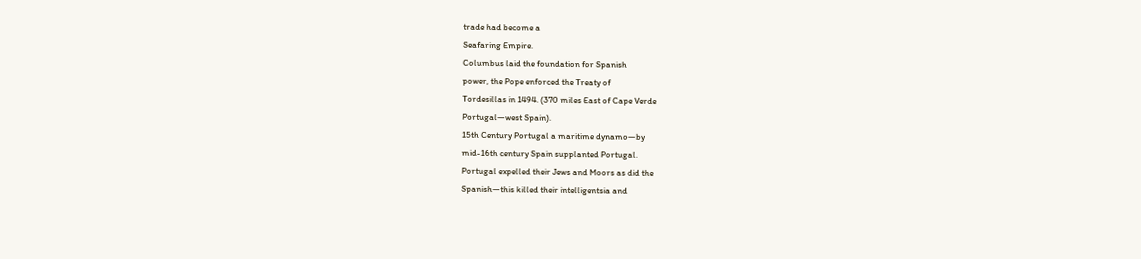trade had become a
Seafaring Empire.
Columbus laid the foundation for Spanish
power, the Pope enforced the Treaty of
Tordesillas in 1494. (370 miles East of Cape Verde
Portugal—west Spain).
15th Century Portugal a maritime dynamo—by
mid-16th century Spain supplanted Portugal.
Portugal expelled their Jews and Moors as did the
Spanish—this killed their intelligentsia and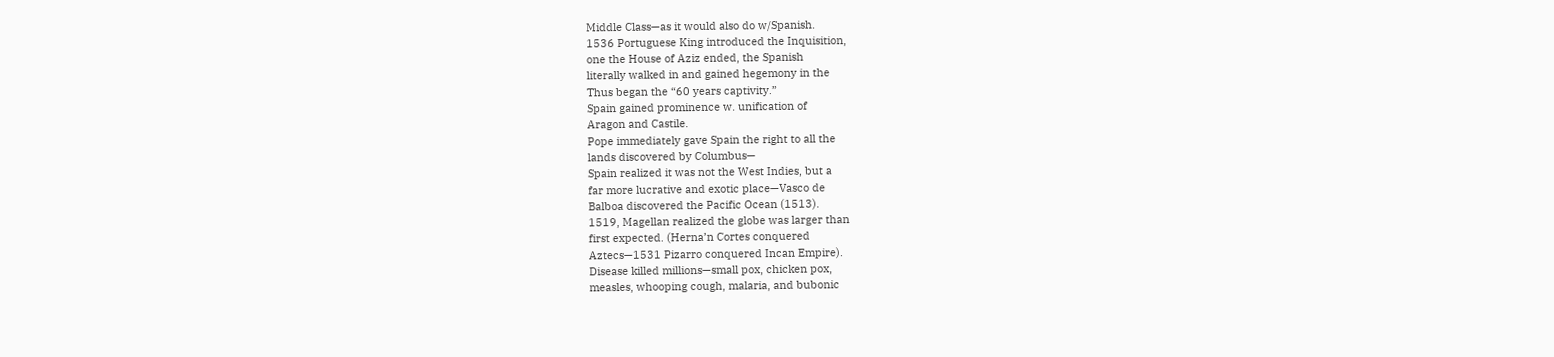Middle Class—as it would also do w/Spanish.
1536 Portuguese King introduced the Inquisition,
one the House of Aziz ended, the Spanish
literally walked in and gained hegemony in the
Thus began the “60 years captivity.”
Spain gained prominence w. unification of
Aragon and Castile.
Pope immediately gave Spain the right to all the
lands discovered by Columbus—
Spain realized it was not the West Indies, but a
far more lucrative and exotic place—Vasco de
Balboa discovered the Pacific Ocean (1513).
1519, Magellan realized the globe was larger than
first expected. (Herna’n Cortes conquered
Aztecs—1531 Pizarro conquered Incan Empire).
Disease killed millions—small pox, chicken pox,
measles, whooping cough, malaria, and bubonic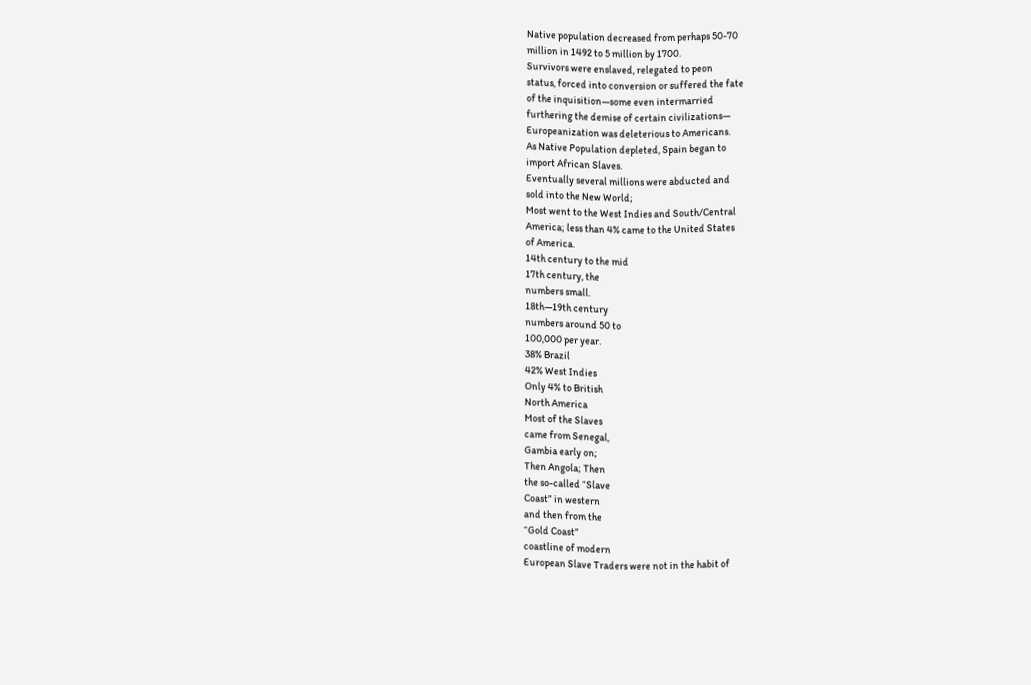Native population decreased from perhaps 50-70
million in 1492 to 5 million by 1700.
Survivors were enslaved, relegated to peon
status, forced into conversion or suffered the fate
of the inquisition—some even intermarried
furthering the demise of certain civilizations—
Europeanization was deleterious to Americans.
As Native Population depleted, Spain began to
import African Slaves.
Eventually several millions were abducted and
sold into the New World;
Most went to the West Indies and South/Central
America; less than 4% came to the United States
of America.
14th century to the mid
17th century, the
numbers small.
18th—19th century
numbers around 50 to
100,000 per year.
38% Brazil
42% West Indies
Only 4% to British
North America
Most of the Slaves
came from Senegal,
Gambia early on;
Then Angola; Then
the so-called “Slave
Coast” in western
and then from the
“Gold Coast”
coastline of modern
European Slave Traders were not in the habit of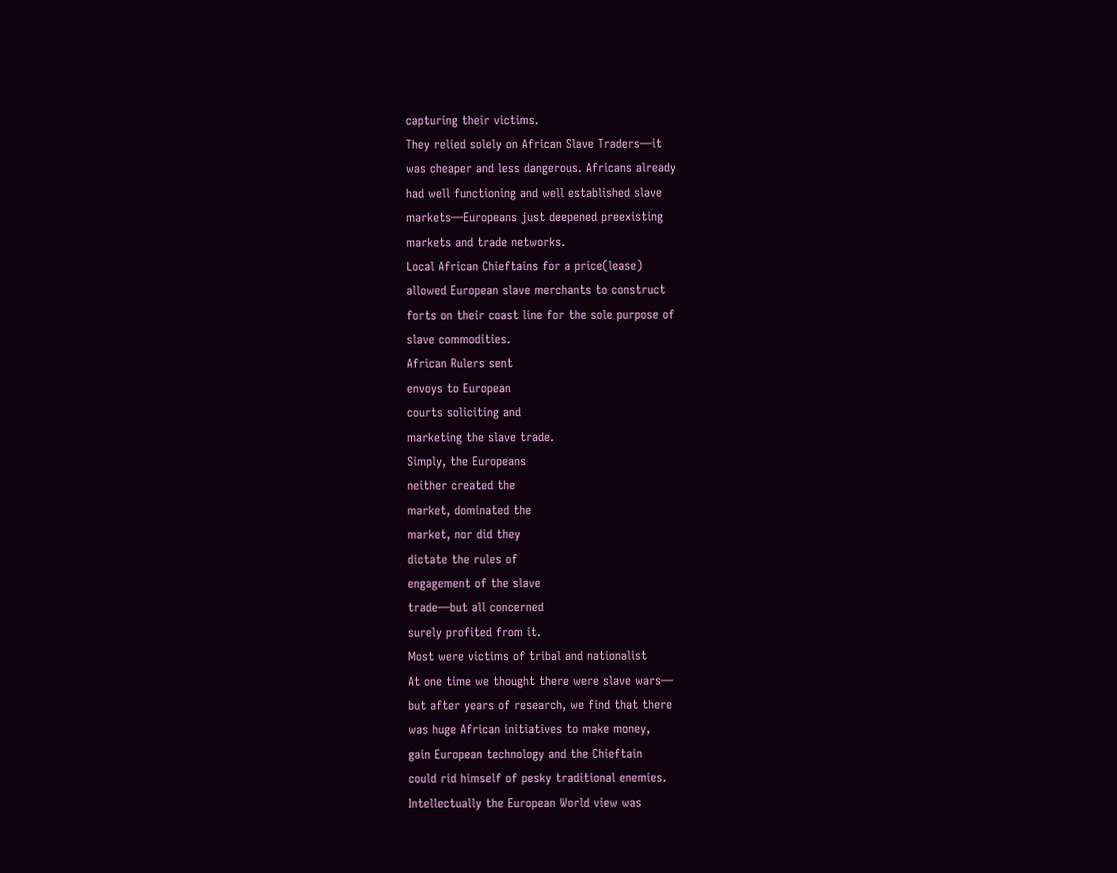capturing their victims.
They relied solely on African Slave Traders—it
was cheaper and less dangerous. Africans already
had well functioning and well established slave
markets—Europeans just deepened preexisting
markets and trade networks.
Local African Chieftains for a price(lease)
allowed European slave merchants to construct
forts on their coast line for the sole purpose of
slave commodities.
African Rulers sent
envoys to European
courts soliciting and
marketing the slave trade.
Simply, the Europeans
neither created the
market, dominated the
market, nor did they
dictate the rules of
engagement of the slave
trade—but all concerned
surely profited from it.
Most were victims of tribal and nationalist
At one time we thought there were slave wars—
but after years of research, we find that there
was huge African initiatives to make money,
gain European technology and the Chieftain
could rid himself of pesky traditional enemies.
Intellectually the European World view was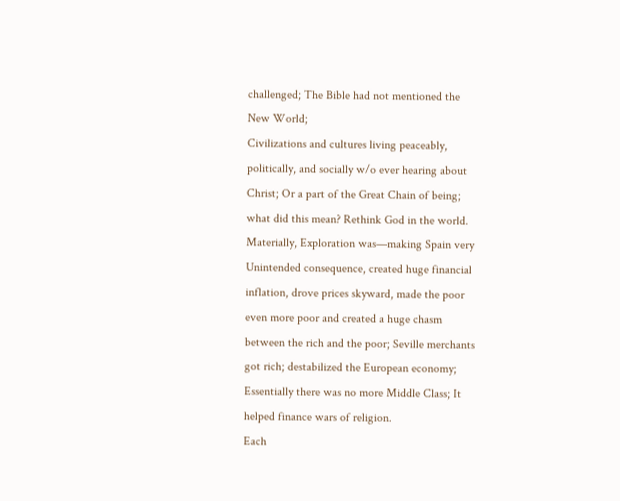challenged; The Bible had not mentioned the
New World;
Civilizations and cultures living peaceably,
politically, and socially w/o ever hearing about
Christ; Or a part of the Great Chain of being;
what did this mean? Rethink God in the world.
Materially, Exploration was—making Spain very
Unintended consequence, created huge financial
inflation, drove prices skyward, made the poor
even more poor and created a huge chasm
between the rich and the poor; Seville merchants
got rich; destabilized the European economy;
Essentially there was no more Middle Class; It
helped finance wars of religion.
Each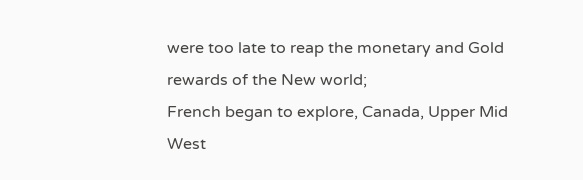were too late to reap the monetary and Gold
rewards of the New world;
French began to explore, Canada, Upper Mid
West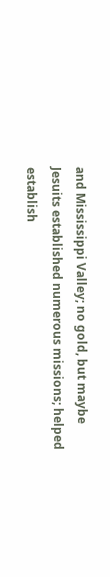and Mississippi Valley; no gold, but maybe
Jesuits established numerous missions; helped
establish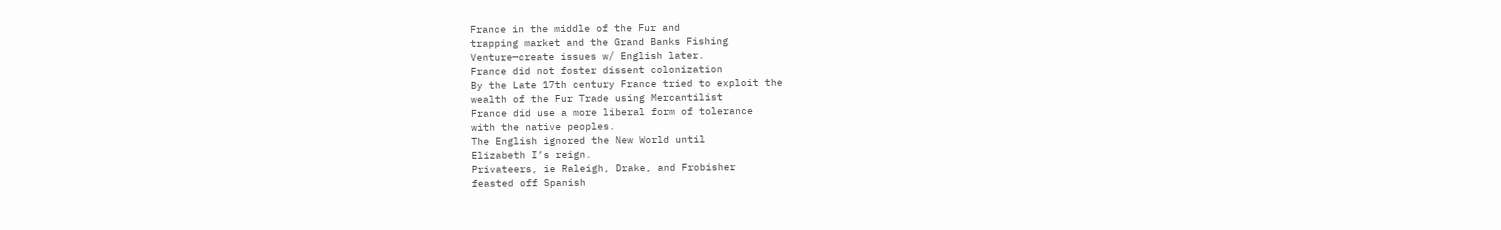France in the middle of the Fur and
trapping market and the Grand Banks Fishing
Venture—create issues w/ English later.
France did not foster dissent colonization
By the Late 17th century France tried to exploit the
wealth of the Fur Trade using Mercantilist
France did use a more liberal form of tolerance
with the native peoples.
The English ignored the New World until
Elizabeth I’s reign.
Privateers, ie Raleigh, Drake, and Frobisher
feasted off Spanish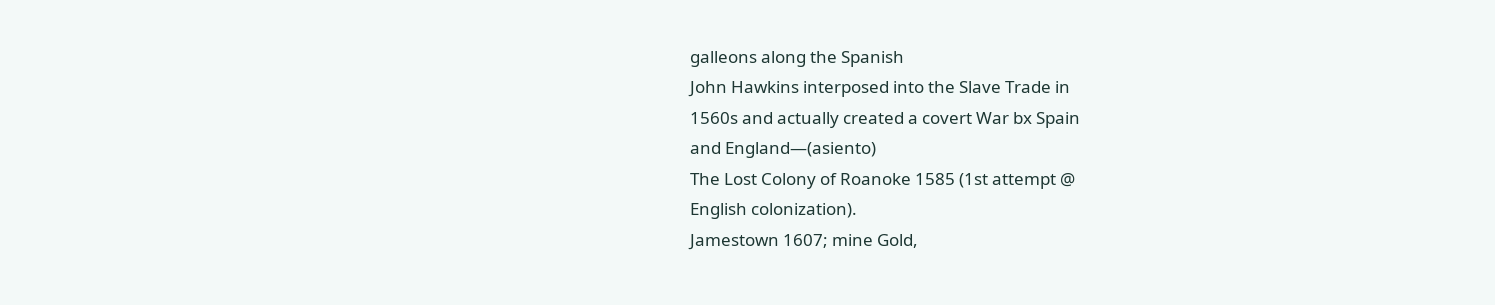galleons along the Spanish
John Hawkins interposed into the Slave Trade in
1560s and actually created a covert War bx Spain
and England—(asiento)
The Lost Colony of Roanoke 1585 (1st attempt @
English colonization).
Jamestown 1607; mine Gold,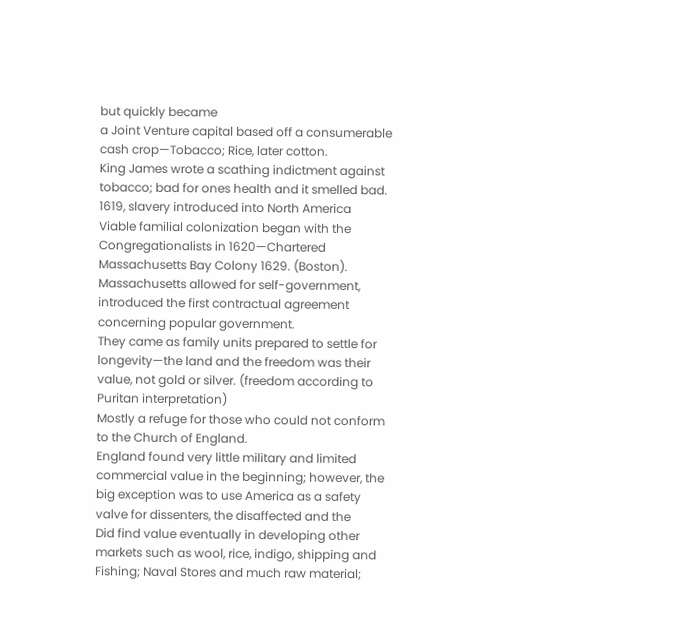but quickly became
a Joint Venture capital based off a consumerable
cash crop—Tobacco; Rice, later cotton.
King James wrote a scathing indictment against
tobacco; bad for ones health and it smelled bad.
1619, slavery introduced into North America
Viable familial colonization began with the
Congregationalists in 1620—Chartered
Massachusetts Bay Colony 1629. (Boston).
Massachusetts allowed for self-government,
introduced the first contractual agreement
concerning popular government.
They came as family units prepared to settle for
longevity—the land and the freedom was their
value, not gold or silver. (freedom according to
Puritan interpretation)
Mostly a refuge for those who could not conform
to the Church of England.
England found very little military and limited
commercial value in the beginning; however, the
big exception was to use America as a safety
valve for dissenters, the disaffected and the
Did find value eventually in developing other
markets such as wool, rice, indigo, shipping and
Fishing; Naval Stores and much raw material;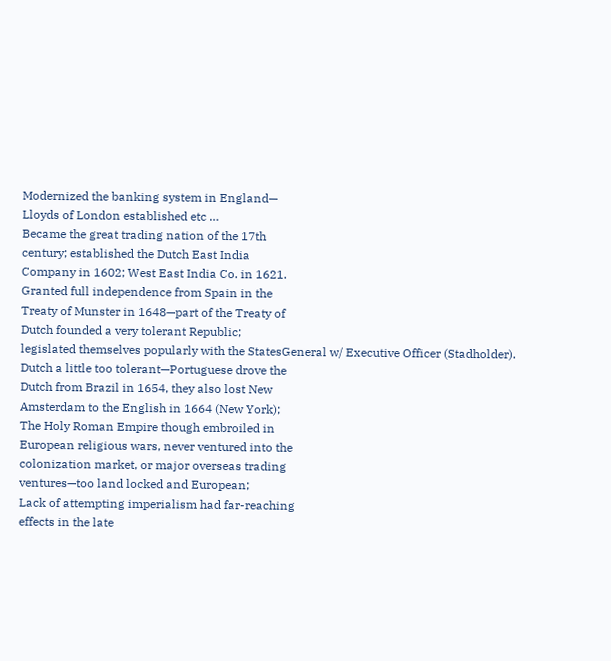Modernized the banking system in England—
Lloyds of London established etc …
Became the great trading nation of the 17th
century; established the Dutch East India
Company in 1602; West East India Co. in 1621.
Granted full independence from Spain in the
Treaty of Munster in 1648—part of the Treaty of
Dutch founded a very tolerant Republic;
legislated themselves popularly with the StatesGeneral w/ Executive Officer (Stadholder).
Dutch a little too tolerant—Portuguese drove the
Dutch from Brazil in 1654, they also lost New
Amsterdam to the English in 1664 (New York);
The Holy Roman Empire though embroiled in
European religious wars, never ventured into the
colonization market, or major overseas trading
ventures—too land locked and European;
Lack of attempting imperialism had far-reaching
effects in the late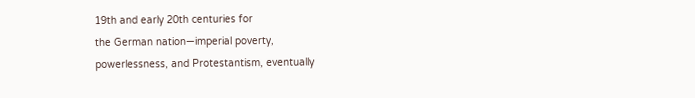19th and early 20th centuries for
the German nation—imperial poverty,
powerlessness, and Protestantism, eventually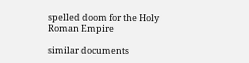spelled doom for the Holy Roman Empire

similar documents